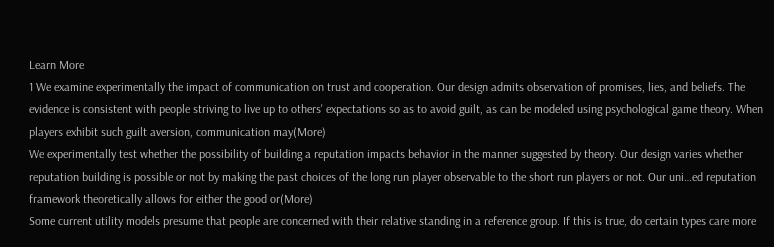Learn More
1 We examine experimentally the impact of communication on trust and cooperation. Our design admits observation of promises, lies, and beliefs. The evidence is consistent with people striving to live up to others' expectations so as to avoid guilt, as can be modeled using psychological game theory. When players exhibit such guilt aversion, communication may(More)
We experimentally test whether the possibility of building a reputation impacts behavior in the manner suggested by theory. Our design varies whether reputation building is possible or not by making the past choices of the long run player observable to the short run players or not. Our uni…ed reputation framework theoretically allows for either the good or(More)
Some current utility models presume that people are concerned with their relative standing in a reference group. If this is true, do certain types care more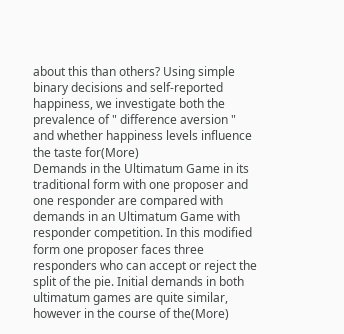about this than others? Using simple binary decisions and self-reported happiness, we investigate both the prevalence of " difference aversion " and whether happiness levels influence the taste for(More)
Demands in the Ultimatum Game in its traditional form with one proposer and one responder are compared with demands in an Ultimatum Game with responder competition. In this modified form one proposer faces three responders who can accept or reject the split of the pie. Initial demands in both ultimatum games are quite similar, however in the course of the(More)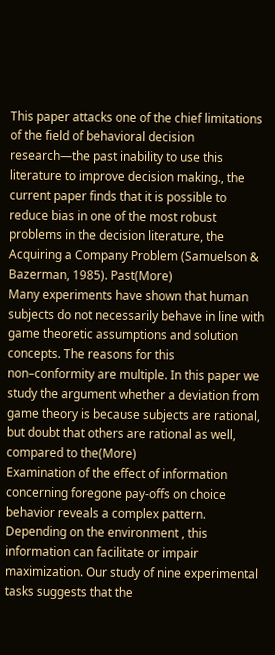This paper attacks one of the chief limitations of the field of behavioral decision research—the past inability to use this literature to improve decision making., the current paper finds that it is possible to reduce bias in one of the most robust problems in the decision literature, the Acquiring a Company Problem (Samuelson & Bazerman, 1985). Past(More)
Many experiments have shown that human subjects do not necessarily behave in line with game theoretic assumptions and solution concepts. The reasons for this non–conformity are multiple. In this paper we study the argument whether a deviation from game theory is because subjects are rational, but doubt that others are rational as well, compared to the(More)
Examination of the effect of information concerning foregone pay-offs on choice behavior reveals a complex pattern. Depending on the environment , this information can facilitate or impair maximization. Our study of nine experimental tasks suggests that the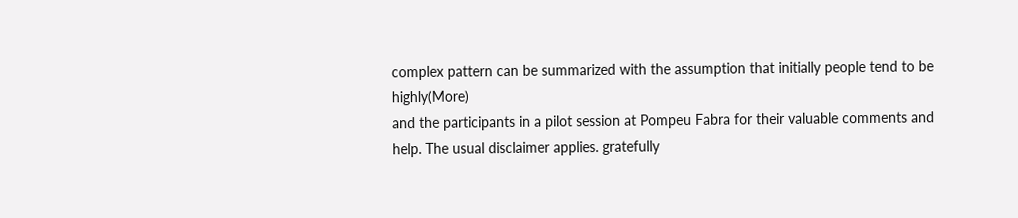complex pattern can be summarized with the assumption that initially people tend to be highly(More)
and the participants in a pilot session at Pompeu Fabra for their valuable comments and help. The usual disclaimer applies. gratefully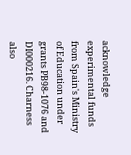acknowledge experimental funds from Spain's Ministry of Education under grants PB98-1076 and DI000216. Charness also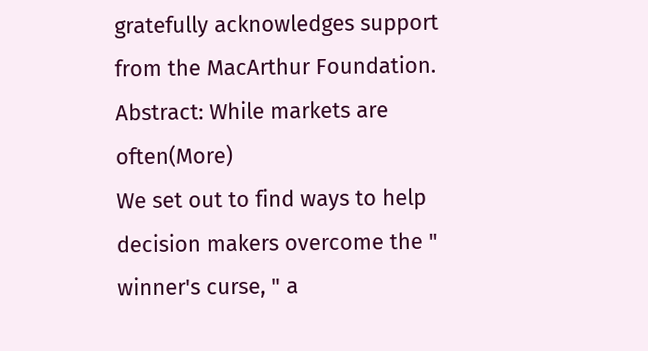gratefully acknowledges support from the MacArthur Foundation. Abstract: While markets are often(More)
We set out to find ways to help decision makers overcome the " winner's curse, " a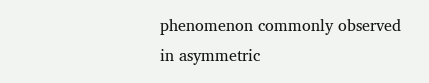phenomenon commonly observed in asymmetric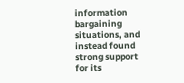information bargaining situations, and instead found strong support for its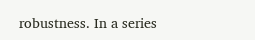robustness. In a series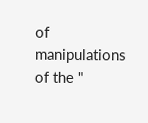of manipulations of the "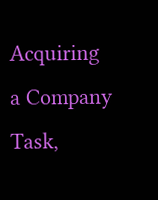Acquiring a Company Task,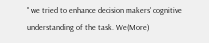" we tried to enhance decision makers' cognitive understanding of the task. We(More)